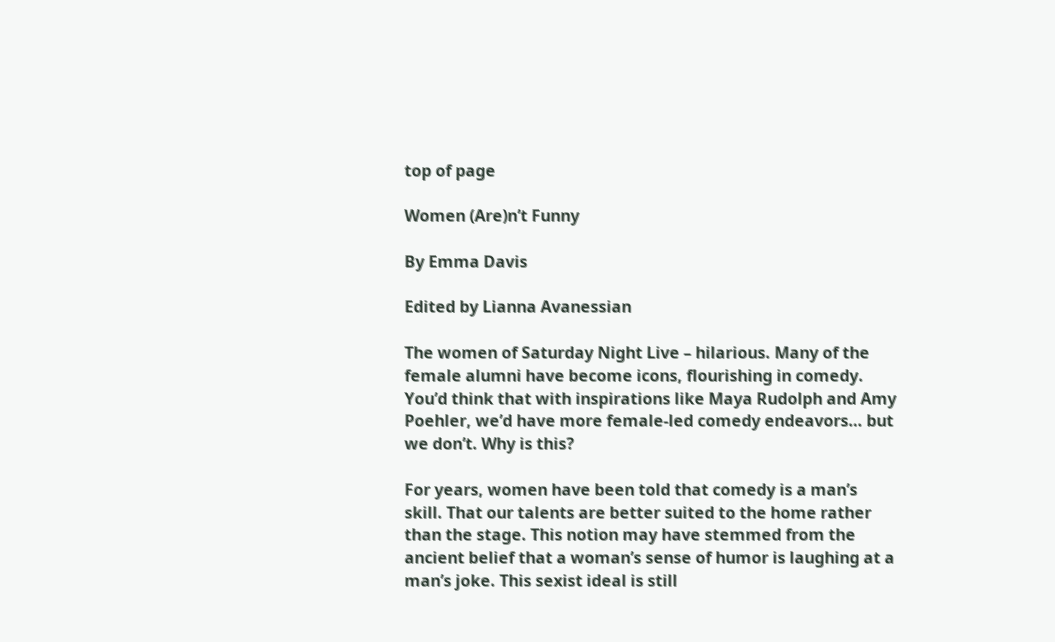top of page

Women (Are)n’t Funny

By Emma Davis

Edited by Lianna Avanessian

The women of Saturday Night Live – hilarious. Many of the female alumni have become icons, flourishing in comedy. You’d think that with inspirations like Maya Rudolph and Amy Poehler, we’d have more female-led comedy endeavors… but we don’t. Why is this?

For years, women have been told that comedy is a man’s skill. That our talents are better suited to the home rather than the stage. This notion may have stemmed from the ancient belief that a woman’s sense of humor is laughing at a man’s joke. This sexist ideal is still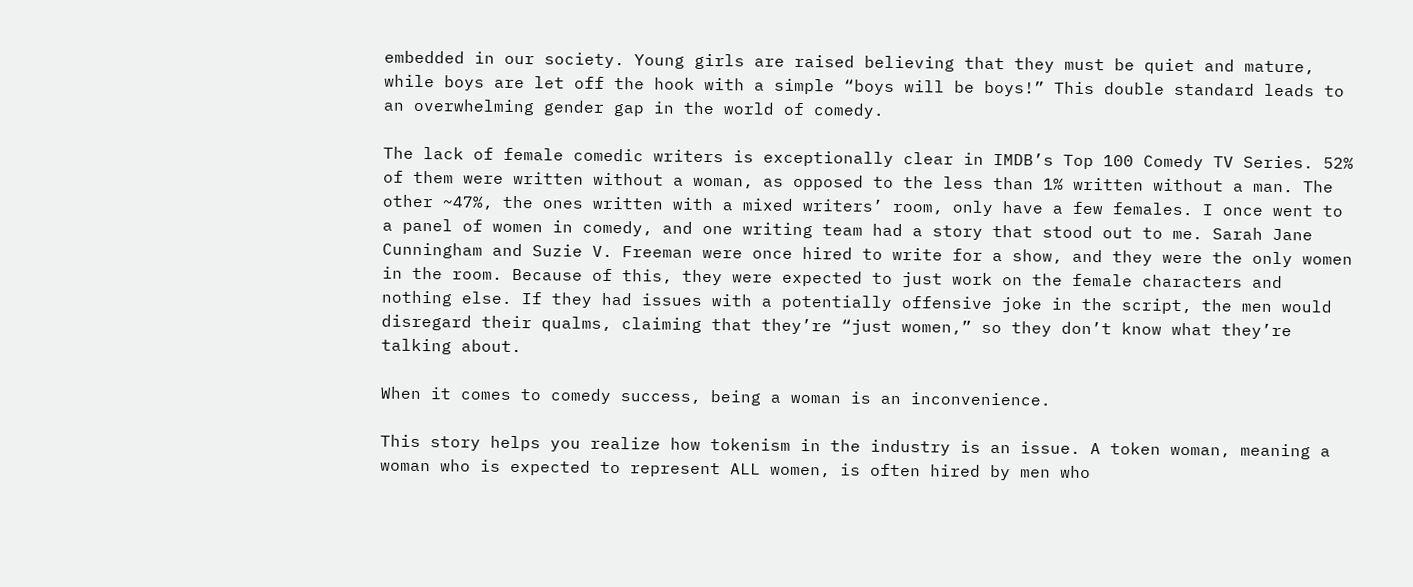embedded in our society. Young girls are raised believing that they must be quiet and mature, while boys are let off the hook with a simple “boys will be boys!” This double standard leads to an overwhelming gender gap in the world of comedy.

The lack of female comedic writers is exceptionally clear in IMDB’s Top 100 Comedy TV Series. 52% of them were written without a woman, as opposed to the less than 1% written without a man. The other ~47%, the ones written with a mixed writers’ room, only have a few females. I once went to a panel of women in comedy, and one writing team had a story that stood out to me. Sarah Jane Cunningham and Suzie V. Freeman were once hired to write for a show, and they were the only women in the room. Because of this, they were expected to just work on the female characters and nothing else. If they had issues with a potentially offensive joke in the script, the men would disregard their qualms, claiming that they’re “just women,” so they don’t know what they’re talking about.

When it comes to comedy success, being a woman is an inconvenience.

This story helps you realize how tokenism in the industry is an issue. A token woman, meaning a woman who is expected to represent ALL women, is often hired by men who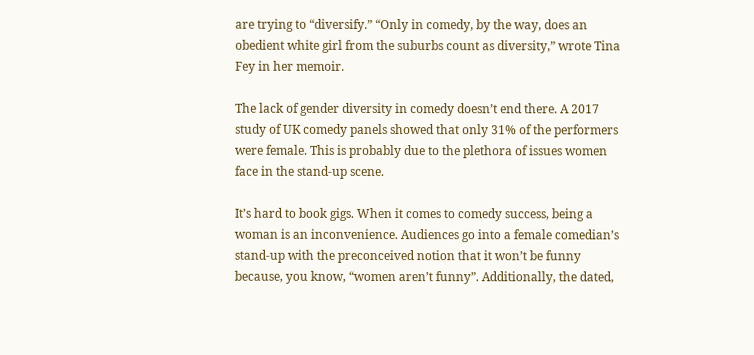are trying to “diversify.” “Only in comedy, by the way, does an obedient white girl from the suburbs count as diversity,” wrote Tina Fey in her memoir.

The lack of gender diversity in comedy doesn’t end there. A 2017 study of UK comedy panels showed that only 31% of the performers were female. This is probably due to the plethora of issues women face in the stand-up scene.

It’s hard to book gigs. When it comes to comedy success, being a woman is an inconvenience. Audiences go into a female comedian’s stand-up with the preconceived notion that it won’t be funny because, you know, “women aren’t funny”. Additionally, the dated,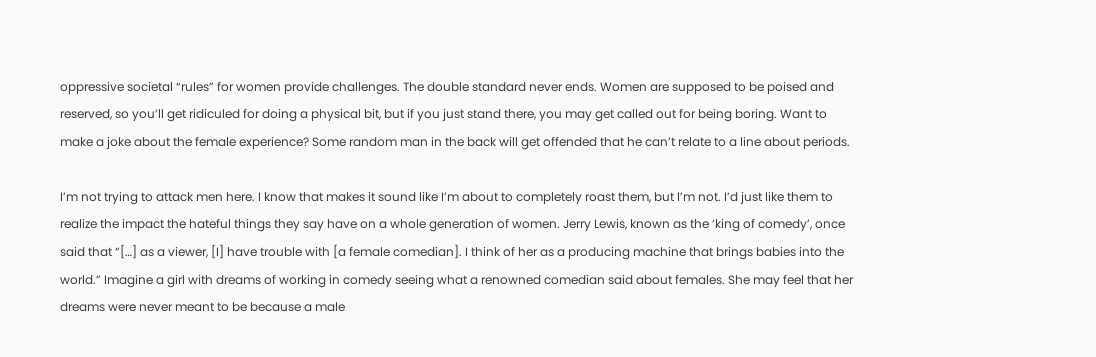oppressive societal “rules” for women provide challenges. The double standard never ends. Women are supposed to be poised and reserved, so you’ll get ridiculed for doing a physical bit, but if you just stand there, you may get called out for being boring. Want to make a joke about the female experience? Some random man in the back will get offended that he can’t relate to a line about periods.

I’m not trying to attack men here. I know that makes it sound like I’m about to completely roast them, but I’m not. I’d just like them to realize the impact the hateful things they say have on a whole generation of women. Jerry Lewis, known as the ‘king of comedy’, once said that “[…] as a viewer, [I] have trouble with [a female comedian]. I think of her as a producing machine that brings babies into the world.” Imagine a girl with dreams of working in comedy seeing what a renowned comedian said about females. She may feel that her dreams were never meant to be because a male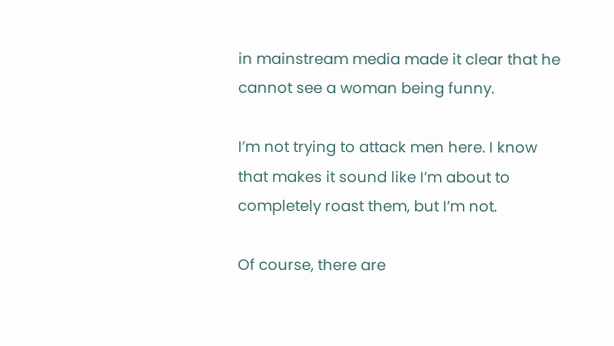in mainstream media made it clear that he cannot see a woman being funny.

I’m not trying to attack men here. I know that makes it sound like I’m about to completely roast them, but I’m not.

Of course, there are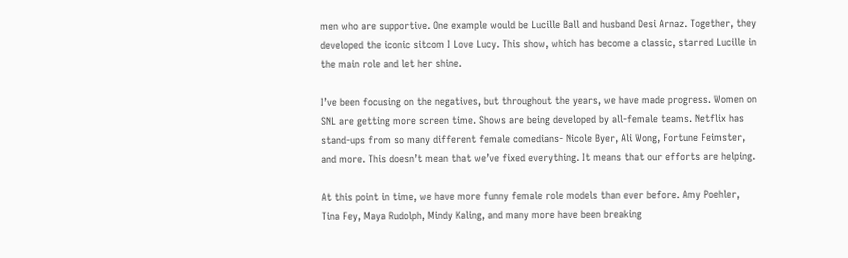men who are supportive. One example would be Lucille Ball and husband Desi Arnaz. Together, they developed the iconic sitcom I Love Lucy. This show, which has become a classic, starred Lucille in the main role and let her shine.

I’ve been focusing on the negatives, but throughout the years, we have made progress. Women on SNL are getting more screen time. Shows are being developed by all-female teams. Netflix has stand-ups from so many different female comedians- Nicole Byer, Ali Wong, Fortune Feimster, and more. This doesn’t mean that we’ve fixed everything. It means that our efforts are helping.

At this point in time, we have more funny female role models than ever before. Amy Poehler, Tina Fey, Maya Rudolph, Mindy Kaling, and many more have been breaking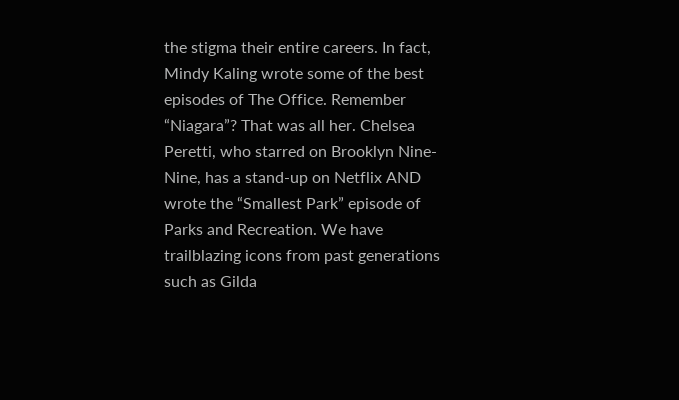the stigma their entire careers. In fact, Mindy Kaling wrote some of the best episodes of The Office. Remember “Niagara”? That was all her. Chelsea Peretti, who starred on Brooklyn Nine-Nine, has a stand-up on Netflix AND wrote the “Smallest Park” episode of Parks and Recreation. We have trailblazing icons from past generations such as Gilda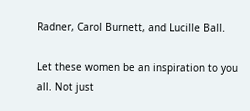Radner, Carol Burnett, and Lucille Ball.

Let these women be an inspiration to you all. Not just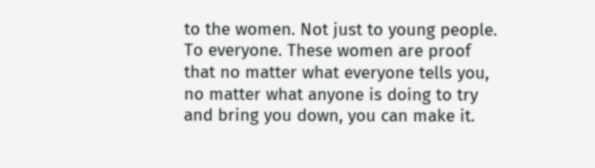to the women. Not just to young people. To everyone. These women are proof that no matter what everyone tells you, no matter what anyone is doing to try and bring you down, you can make it.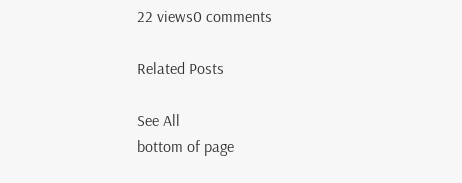22 views0 comments

Related Posts

See All
bottom of page